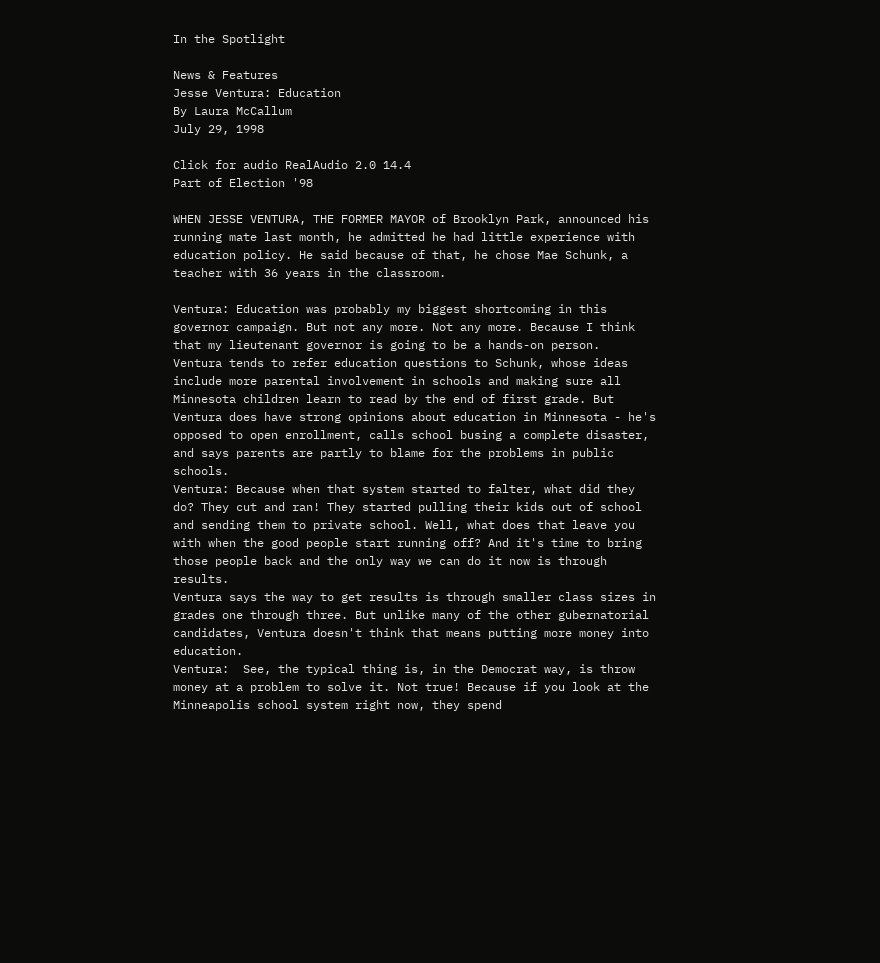In the Spotlight

News & Features
Jesse Ventura: Education
By Laura McCallum
July 29, 1998

Click for audio RealAudio 2.0 14.4
Part of Election '98

WHEN JESSE VENTURA, THE FORMER MAYOR of Brooklyn Park, announced his running mate last month, he admitted he had little experience with education policy. He said because of that, he chose Mae Schunk, a teacher with 36 years in the classroom.

Ventura: Education was probably my biggest shortcoming in this governor campaign. But not any more. Not any more. Because I think that my lieutenant governor is going to be a hands-on person.
Ventura tends to refer education questions to Schunk, whose ideas include more parental involvement in schools and making sure all Minnesota children learn to read by the end of first grade. But Ventura does have strong opinions about education in Minnesota - he's opposed to open enrollment, calls school busing a complete disaster, and says parents are partly to blame for the problems in public schools.
Ventura: Because when that system started to falter, what did they do? They cut and ran! They started pulling their kids out of school and sending them to private school. Well, what does that leave you with when the good people start running off? And it's time to bring those people back and the only way we can do it now is through results.
Ventura says the way to get results is through smaller class sizes in grades one through three. But unlike many of the other gubernatorial candidates, Ventura doesn't think that means putting more money into education.
Ventura:  See, the typical thing is, in the Democrat way, is throw money at a problem to solve it. Not true! Because if you look at the Minneapolis school system right now, they spend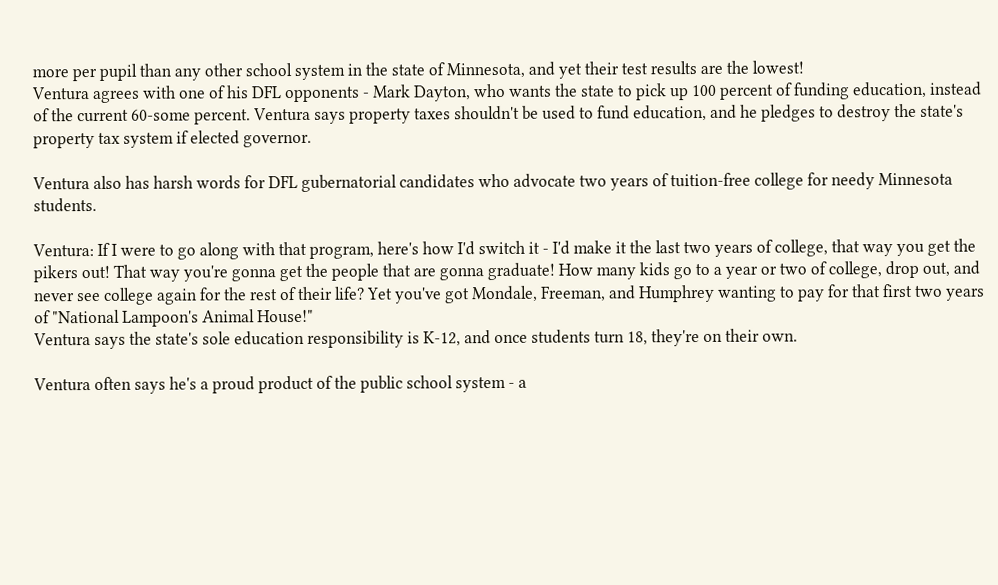more per pupil than any other school system in the state of Minnesota, and yet their test results are the lowest!
Ventura agrees with one of his DFL opponents - Mark Dayton, who wants the state to pick up 100 percent of funding education, instead of the current 60-some percent. Ventura says property taxes shouldn't be used to fund education, and he pledges to destroy the state's property tax system if elected governor.

Ventura also has harsh words for DFL gubernatorial candidates who advocate two years of tuition-free college for needy Minnesota students.

Ventura: If I were to go along with that program, here's how I'd switch it - I'd make it the last two years of college, that way you get the pikers out! That way you're gonna get the people that are gonna graduate! How many kids go to a year or two of college, drop out, and never see college again for the rest of their life? Yet you've got Mondale, Freeman, and Humphrey wanting to pay for that first two years of "National Lampoon's Animal House!"
Ventura says the state's sole education responsibility is K-12, and once students turn 18, they're on their own.

Ventura often says he's a proud product of the public school system - a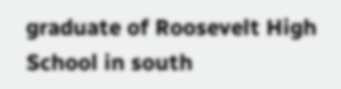graduate of Roosevelt High School in south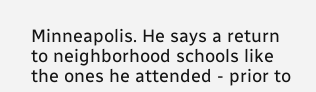Minneapolis. He says a return to neighborhood schools like the ones he attended - prior to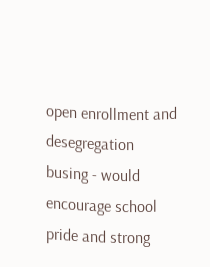open enrollment and desegregation busing - would encourage school pride and strong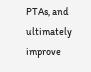PTAs, and ultimately improve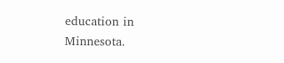education in Minnesota.